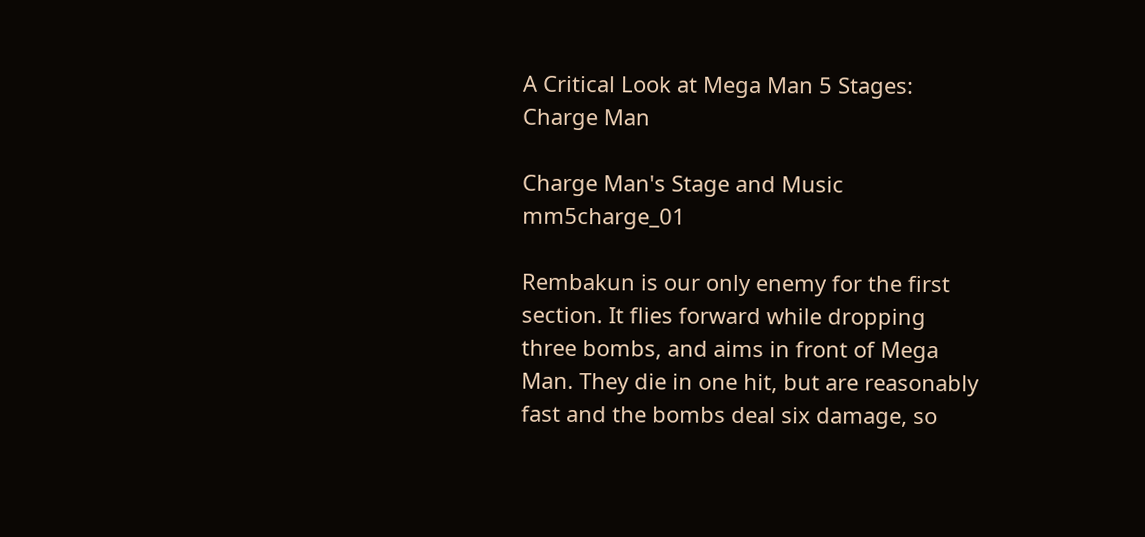A Critical Look at Mega Man 5 Stages: Charge Man

Charge Man's Stage and Music mm5charge_01

Rembakun is our only enemy for the first section. It flies forward while dropping three bombs, and aims in front of Mega Man. They die in one hit, but are reasonably fast and the bombs deal six damage, so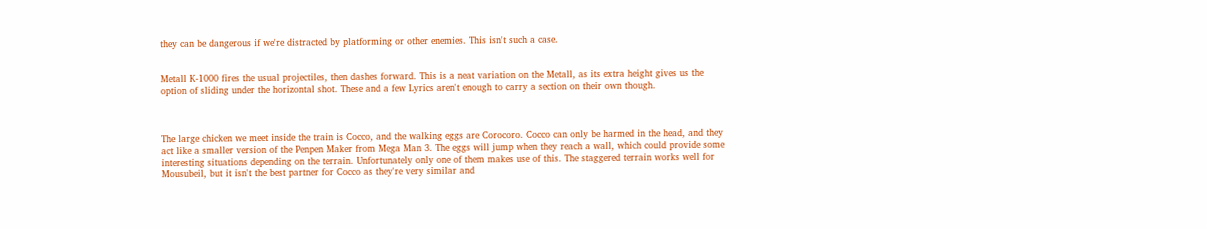they can be dangerous if we're distracted by platforming or other enemies. This isn't such a case.


Metall K-1000 fires the usual projectiles, then dashes forward. This is a neat variation on the Metall, as its extra height gives us the option of sliding under the horizontal shot. These and a few Lyrics aren't enough to carry a section on their own though.



The large chicken we meet inside the train is Cocco, and the walking eggs are Corocoro. Cocco can only be harmed in the head, and they act like a smaller version of the Penpen Maker from Mega Man 3. The eggs will jump when they reach a wall, which could provide some interesting situations depending on the terrain. Unfortunately only one of them makes use of this. The staggered terrain works well for Mousubeil, but it isn't the best partner for Cocco as they're very similar and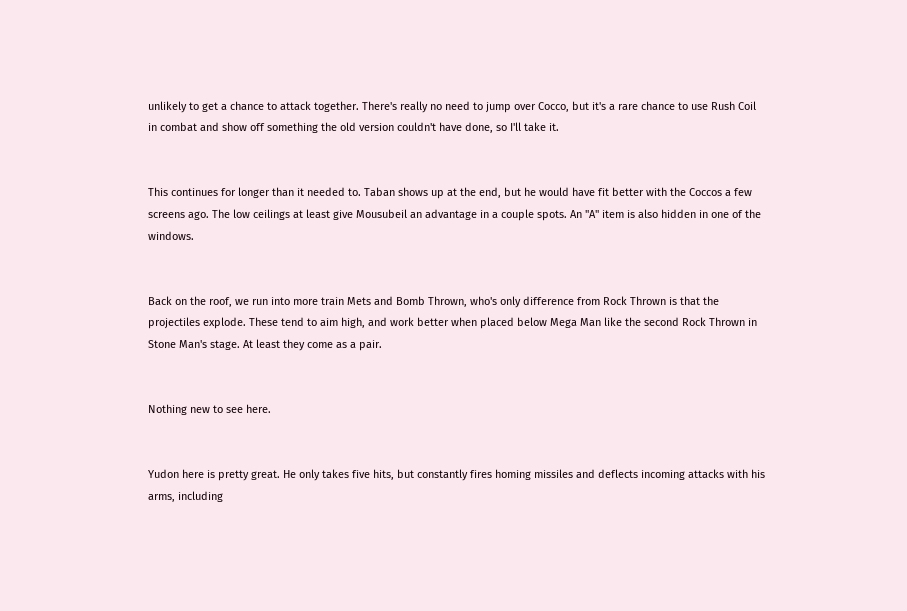unlikely to get a chance to attack together. There's really no need to jump over Cocco, but it's a rare chance to use Rush Coil in combat and show off something the old version couldn't have done, so I'll take it.


This continues for longer than it needed to. Taban shows up at the end, but he would have fit better with the Coccos a few screens ago. The low ceilings at least give Mousubeil an advantage in a couple spots. An "A" item is also hidden in one of the windows.


Back on the roof, we run into more train Mets and Bomb Thrown, who's only difference from Rock Thrown is that the projectiles explode. These tend to aim high, and work better when placed below Mega Man like the second Rock Thrown in Stone Man's stage. At least they come as a pair.


Nothing new to see here.


Yudon here is pretty great. He only takes five hits, but constantly fires homing missiles and deflects incoming attacks with his arms, including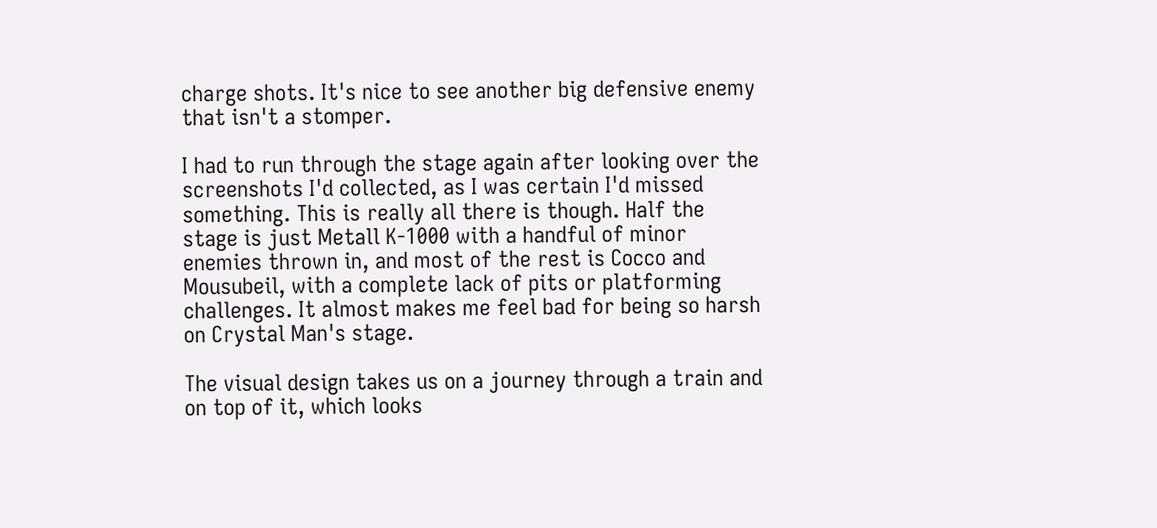charge shots. It's nice to see another big defensive enemy that isn't a stomper.

I had to run through the stage again after looking over the screenshots I'd collected, as I was certain I'd missed something. This is really all there is though. Half the stage is just Metall K-1000 with a handful of minor enemies thrown in, and most of the rest is Cocco and Mousubeil, with a complete lack of pits or platforming challenges. It almost makes me feel bad for being so harsh on Crystal Man's stage.

The visual design takes us on a journey through a train and on top of it, which looks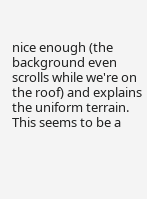nice enough (the background even scrolls while we're on the roof) and explains the uniform terrain. This seems to be a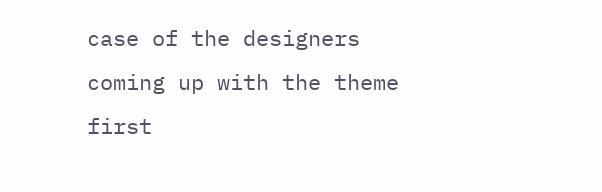case of the designers coming up with the theme first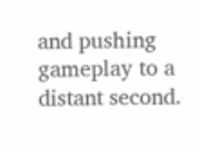and pushing gameplay to a distant second.